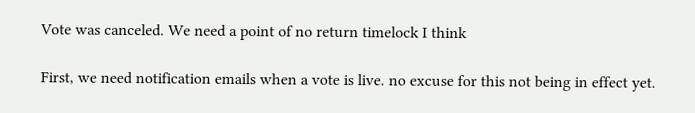Vote was canceled. We need a point of no return timelock I think

First, we need notification emails when a vote is live. no excuse for this not being in effect yet.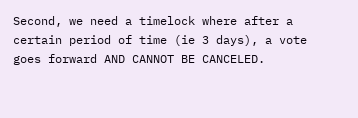Second, we need a timelock where after a certain period of time (ie 3 days), a vote goes forward AND CANNOT BE CANCELED.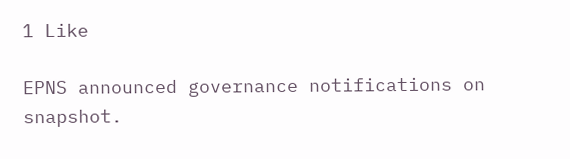1 Like

EPNS announced governance notifications on snapshot.